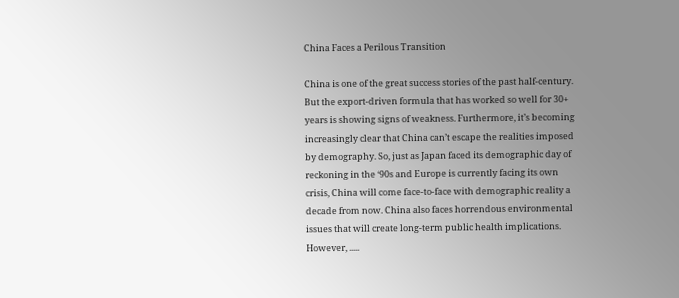China Faces a Perilous Transition

China is one of the great success stories of the past half-century. But the export-driven formula that has worked so well for 30+ years is showing signs of weakness. Furthermore, it’s becoming increasingly clear that China can’t escape the realities imposed by demography. So, just as Japan faced its demographic day of reckoning in the ‘90s and Europe is currently facing its own crisis, China will come face-to-face with demographic reality a decade from now. China also faces horrendous environmental issues that will create long-term public health implications. However, .....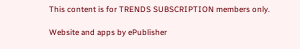This content is for TRENDS SUBSCRIPTION members only.

Website and apps by ePublisher